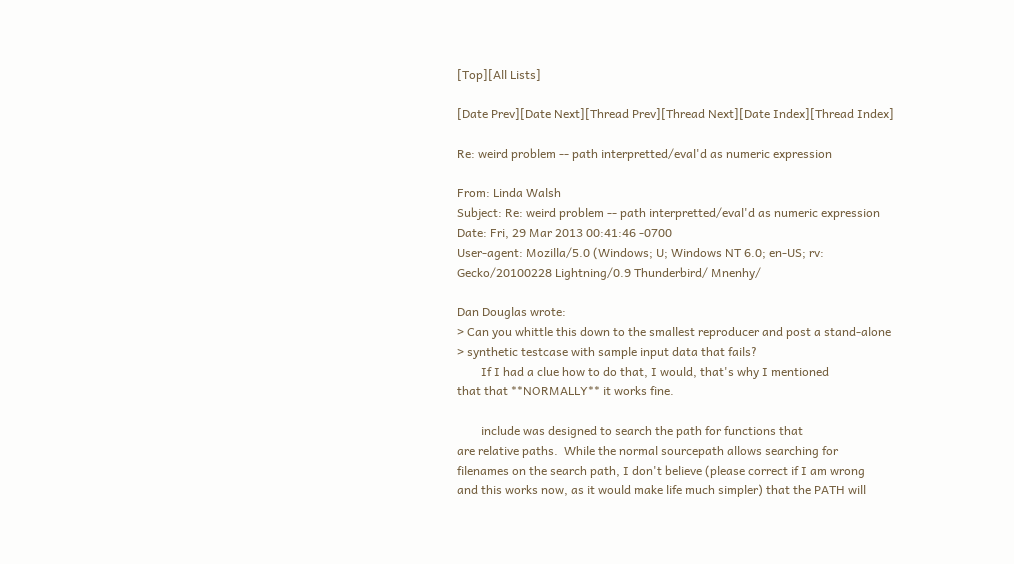[Top][All Lists]

[Date Prev][Date Next][Thread Prev][Thread Next][Date Index][Thread Index]

Re: weird problem -- path interpretted/eval'd as numeric expression

From: Linda Walsh
Subject: Re: weird problem -- path interpretted/eval'd as numeric expression
Date: Fri, 29 Mar 2013 00:41:46 -0700
User-agent: Mozilla/5.0 (Windows; U; Windows NT 6.0; en-US; rv: Gecko/20100228 Lightning/0.9 Thunderbird/ Mnenhy/

Dan Douglas wrote:
> Can you whittle this down to the smallest reproducer and post a stand-alone
> synthetic testcase with sample input data that fails?
        If I had a clue how to do that, I would, that's why I mentioned
that that **NORMALLY** it works fine.

        include was designed to search the path for functions that
are relative paths.  While the normal sourcepath allows searching for
filenames on the search path, I don't believe (please correct if I am wrong
and this works now, as it would make life much simpler) that the PATH will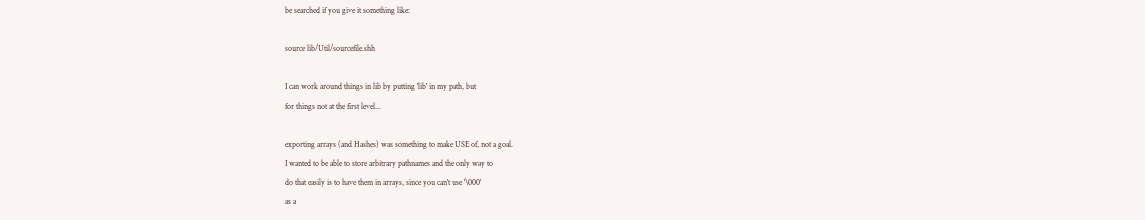be searched if you give it something like:

source lib/Util/sourcefile.shh

I can work around things in lib by putting 'lib' in my path, but
for things not at the first level...

exporting arrays (and Hashes) was something to make USE of, not a goal.
I wanted to be able to store arbitrary pathnames and the only way to
do that easily is to have them in arrays, since you can't use '\000'
as a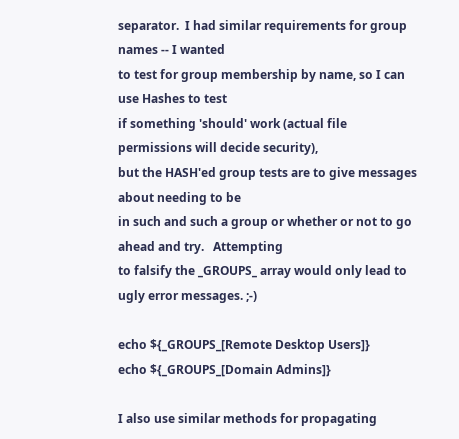separator.  I had similar requirements for group names -- I wanted
to test for group membership by name, so I can use Hashes to test
if something 'should' work (actual file permissions will decide security),
but the HASH'ed group tests are to give messages about needing to be
in such and such a group or whether or not to go ahead and try.   Attempting
to falsify the _GROUPS_ array would only lead to ugly error messages. ;-)

echo ${_GROUPS_[Remote Desktop Users]}
echo ${_GROUPS_[Domain Admins]}

I also use similar methods for propagating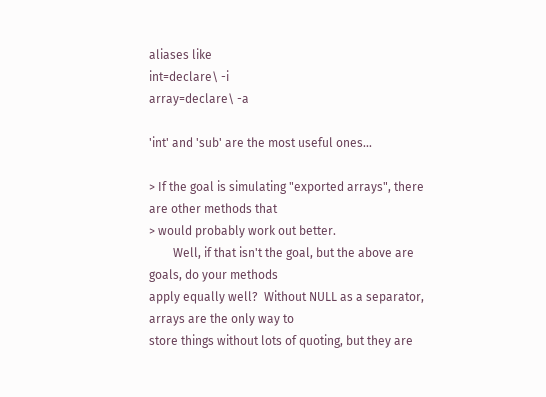aliases like
int=declare\ -i
array=declare\ -a

'int' and 'sub' are the most useful ones...

> If the goal is simulating "exported arrays", there are other methods that
> would probably work out better.
        Well, if that isn't the goal, but the above are goals, do your methods
apply equally well?  Without NULL as a separator, arrays are the only way to
store things without lots of quoting, but they are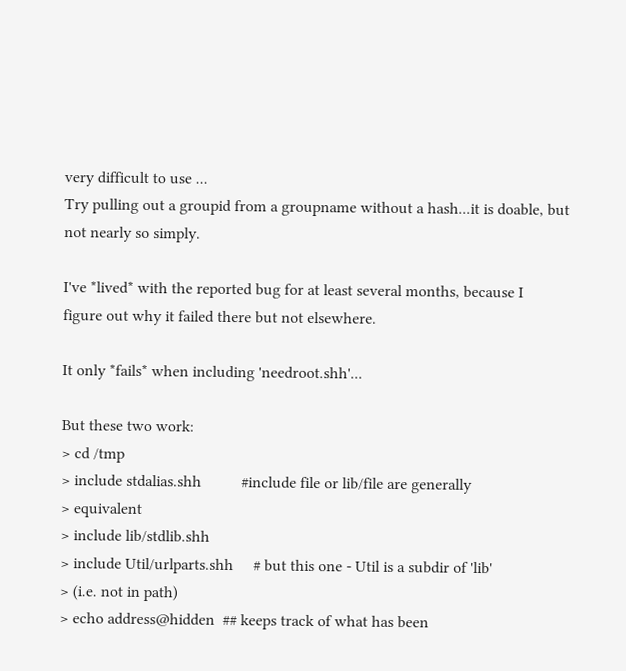very difficult to use ...
Try pulling out a groupid from a groupname without a hash...it is doable, but
not nearly so simply.

I've *lived* with the reported bug for at least several months, because I
figure out why it failed there but not elsewhere.

It only *fails* when including 'needroot.shh'...

But these two work:
> cd /tmp
> include stdalias.shh          #include file or lib/file are generally
> equivalent
> include lib/stdlib.shh
> include Util/urlparts.shh     # but this one - Util is a subdir of 'lib'
> (i.e. not in path)
> echo address@hidden  ## keeps track of what has been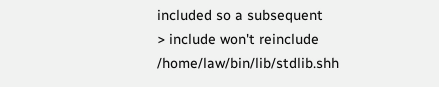included so a subsequent
> include won't reinclude
/home/law/bin/lib/stdlib.shh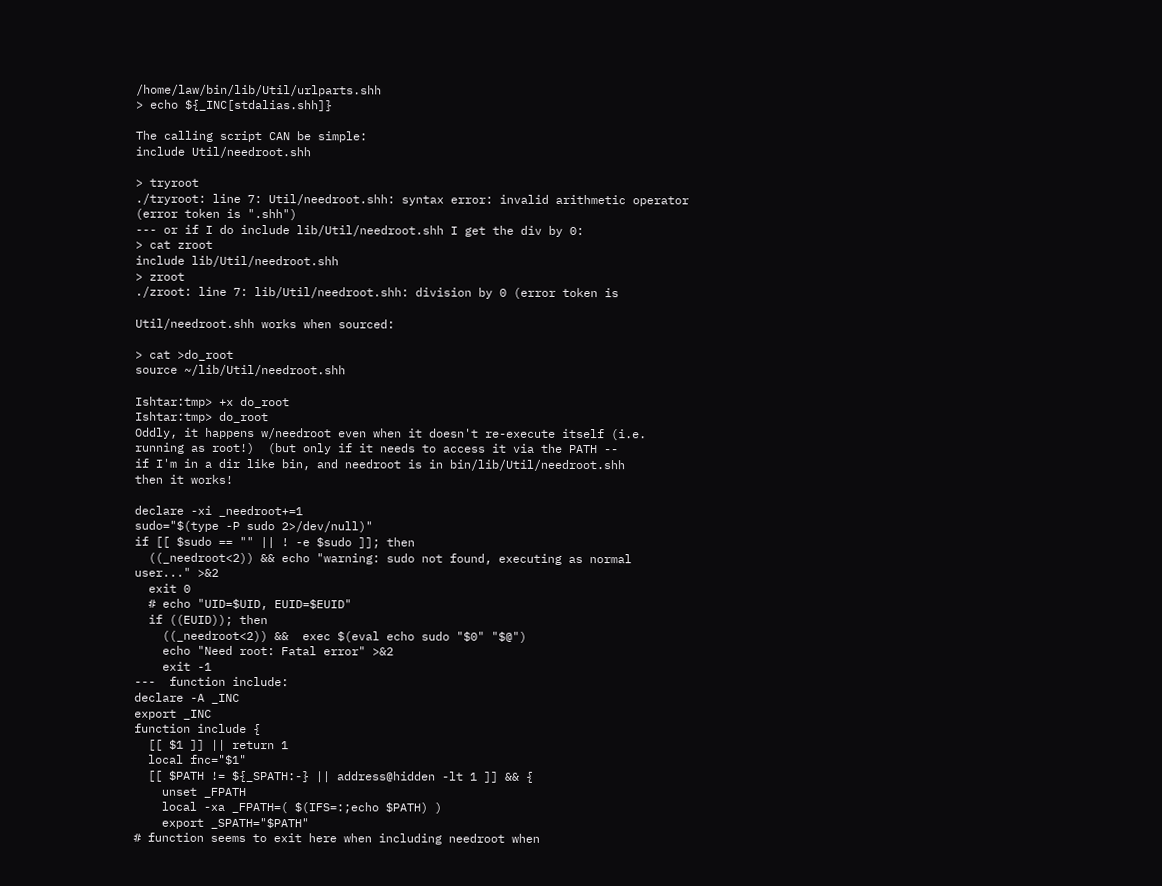/home/law/bin/lib/Util/urlparts.shh
> echo ${_INC[stdalias.shh]}

The calling script CAN be simple:
include Util/needroot.shh

> tryroot
./tryroot: line 7: Util/needroot.shh: syntax error: invalid arithmetic operator
(error token is ".shh")
--- or if I do include lib/Util/needroot.shh I get the div by 0:
> cat zroot
include lib/Util/needroot.shh
> zroot
./zroot: line 7: lib/Util/needroot.shh: division by 0 (error token is

Util/needroot.shh works when sourced:

> cat >do_root
source ~/lib/Util/needroot.shh

Ishtar:tmp> +x do_root
Ishtar:tmp> do_root
Oddly, it happens w/needroot even when it doesn't re-execute itself (i.e.
running as root!)  (but only if it needs to access it via the PATH --
if I'm in a dir like bin, and needroot is in bin/lib/Util/needroot.shh
then it works!

declare -xi _needroot+=1
sudo="$(type -P sudo 2>/dev/null)"
if [[ $sudo == "" || ! -e $sudo ]]; then
  ((_needroot<2)) && echo "warning: sudo not found, executing as normal
user..." >&2
  exit 0
  # echo "UID=$UID, EUID=$EUID"
  if ((EUID)); then
    ((_needroot<2)) &&  exec $(eval echo sudo "$0" "$@")
    echo "Need root: Fatal error" >&2
    exit -1
---  function include:
declare -A _INC
export _INC
function include {
  [[ $1 ]] || return 1
  local fnc="$1"
  [[ $PATH != ${_SPATH:-} || address@hidden -lt 1 ]] && {
    unset _FPATH
    local -xa _FPATH=( $(IFS=:;echo $PATH) )
    export _SPATH="$PATH"
# function seems to exit here when including needroot when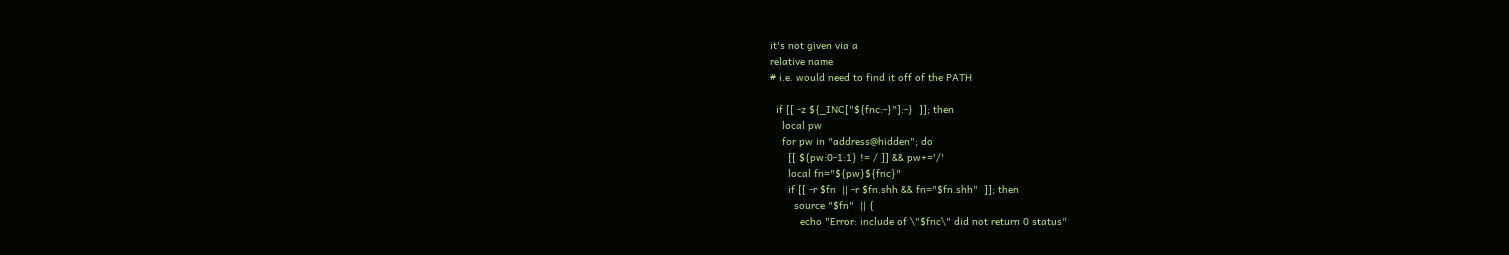it's not given via a
relative name
# i.e. would need to find it off of the PATH

  if [[ -z ${_INC["${fnc:-}"]:-}  ]]; then
    local pw
    for pw in "address@hidden"; do
      [[ ${pw:0-1:1} != / ]] && pw+='/'
      local fn="${pw}${fnc}"
      if [[ -r $fn  || -r $fn.shh && fn="$fn.shh"  ]]; then
        source "$fn"  || {
          echo "Error: include of \"$fnc\" did not return 0 status"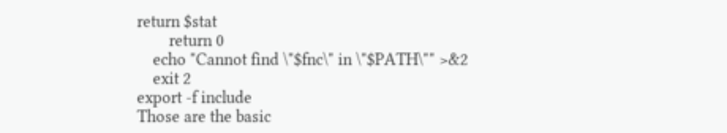return $stat
        return 0
    echo "Cannot find \"$fnc\" in \"$PATH\"" >&2
    exit 2
export -f include
Those are the basic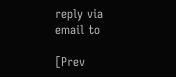reply via email to

[Prev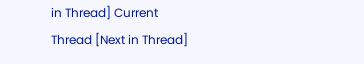in Thread] Current Thread [Next in Thread]